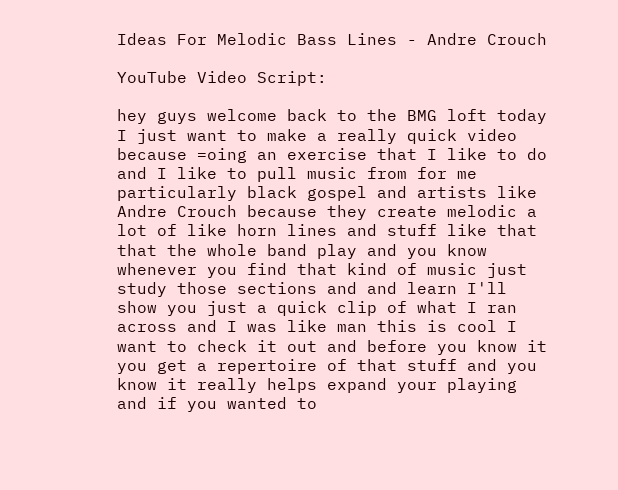Ideas For Melodic Bass Lines - Andre Crouch

YouTube Video Script:

hey guys welcome back to the BMG loft today I just want to make a really quick video because =oing an exercise that I like to do and I like to pull music from for me particularly black gospel and artists like Andre Crouch because they create melodic a lot of like horn lines and stuff like that that the whole band play and you know whenever you find that kind of music just study those sections and and learn I'll show you just a quick clip of what I ran across and I was like man this is cool I want to check it out and before you know it you get a repertoire of that stuff and you know it really helps expand your playing and if you wanted to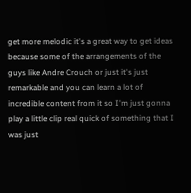get more melodic it's a great way to get ideas because some of the arrangements of the guys like Andre Crouch or just it's just remarkable and you can learn a lot of incredible content from it so I'm just gonna play a little clip real quick of something that I was just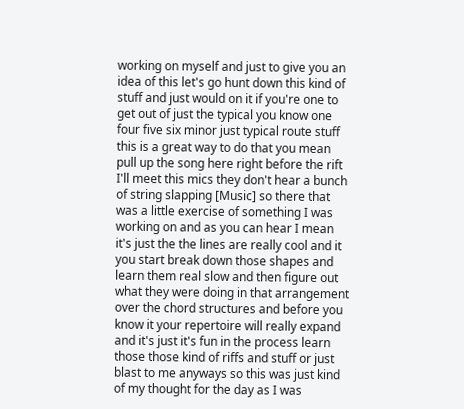working on myself and just to give you an idea of this let's go hunt down this kind of stuff and just would on it if you're one to get out of just the typical you know one four five six minor just typical route stuff this is a great way to do that you mean pull up the song here right before the rift I'll meet this mics they don't hear a bunch of string slapping [Music] so there that was a little exercise of something I was working on and as you can hear I mean it's just the the lines are really cool and it you start break down those shapes and learn them real slow and then figure out what they were doing in that arrangement over the chord structures and before you know it your repertoire will really expand and it's just it's fun in the process learn those those kind of riffs and stuff or just blast to me anyways so this was just kind of my thought for the day as I was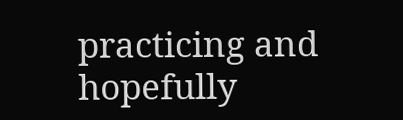practicing and hopefully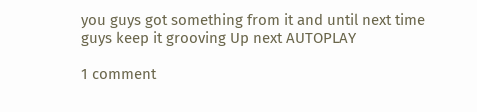you guys got something from it and until next time guys keep it grooving Up next AUTOPLAY

1 comment